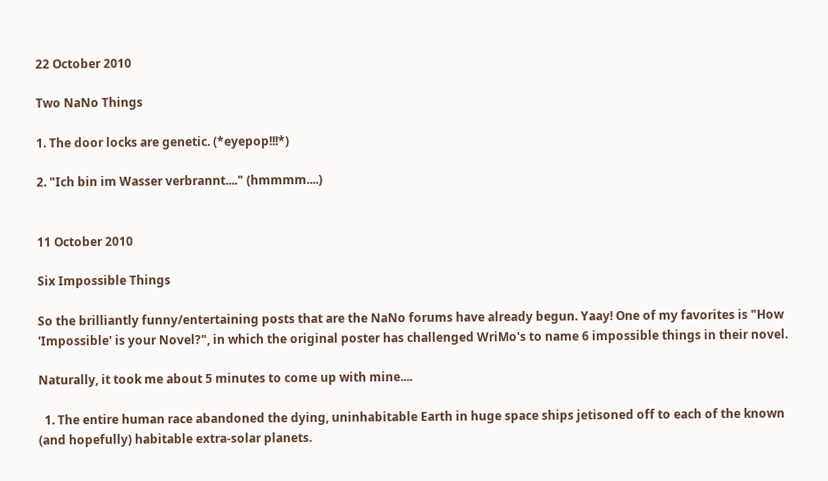22 October 2010

Two NaNo Things

1. The door locks are genetic. (*eyepop!!!*)

2. "Ich bin im Wasser verbrannt...." (hmmmm....)


11 October 2010

Six Impossible Things

So the brilliantly funny/entertaining posts that are the NaNo forums have already begun. Yaay! One of my favorites is "How 'Impossible' is your Novel?", in which the original poster has challenged WriMo's to name 6 impossible things in their novel.

Naturally, it took me about 5 minutes to come up with mine....

  1. The entire human race abandoned the dying, uninhabitable Earth in huge space ships jetisoned off to each of the known (and hopefully) habitable extra-solar planets.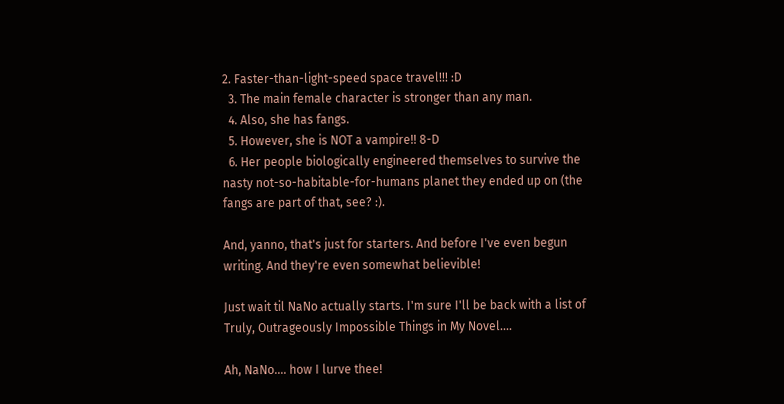2. Faster-than-light-speed space travel!!! :D
  3. The main female character is stronger than any man.
  4. Also, she has fangs.
  5. However, she is NOT a vampire!! 8-D
  6. Her people biologically engineered themselves to survive the nasty not-so-habitable-for-humans planet they ended up on (the fangs are part of that, see? :).

And, yanno, that's just for starters. And before I've even begun writing. And they're even somewhat believible!

Just wait til NaNo actually starts. I'm sure I'll be back with a list of Truly, Outrageously Impossible Things in My Novel....

Ah, NaNo.... how I lurve thee!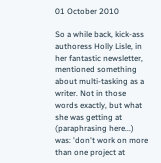01 October 2010

So a while back, kick-ass authoress Holly Lisle, in her fantastic newsletter, mentioned something about multi-tasking as a writer. Not in those words exactly, but what she was getting at (paraphrasing here...) was: 'don't work on more than one project at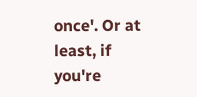once'. Or at least, if you're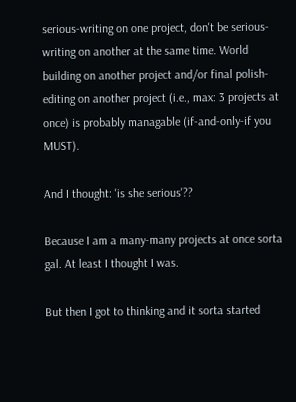serious-writing on one project, don't be serious-writing on another at the same time. World building on another project and/or final polish-editing on another project (i.e., max: 3 projects at once) is probably managable (if-and-only-if you MUST).

And I thought: 'is she serious'??

Because I am a many-many projects at once sorta gal. At least I thought I was.

But then I got to thinking and it sorta started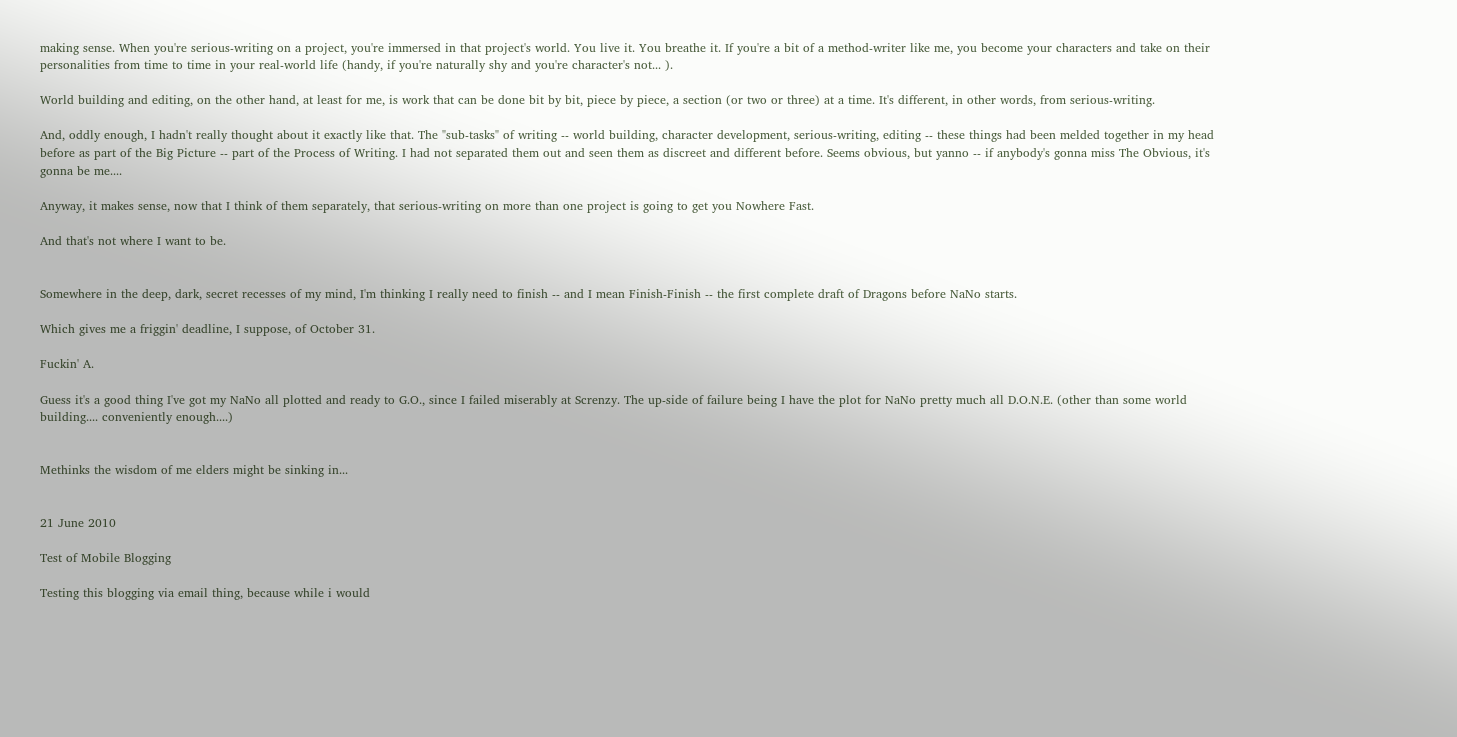making sense. When you're serious-writing on a project, you're immersed in that project's world. You live it. You breathe it. If you're a bit of a method-writer like me, you become your characters and take on their personalities from time to time in your real-world life (handy, if you're naturally shy and you're character's not... ).

World building and editing, on the other hand, at least for me, is work that can be done bit by bit, piece by piece, a section (or two or three) at a time. It's different, in other words, from serious-writing.

And, oddly enough, I hadn't really thought about it exactly like that. The "sub-tasks" of writing -- world building, character development, serious-writing, editing -- these things had been melded together in my head before as part of the Big Picture -- part of the Process of Writing. I had not separated them out and seen them as discreet and different before. Seems obvious, but yanno -- if anybody's gonna miss The Obvious, it's gonna be me....

Anyway, it makes sense, now that I think of them separately, that serious-writing on more than one project is going to get you Nowhere Fast.

And that's not where I want to be.


Somewhere in the deep, dark, secret recesses of my mind, I'm thinking I really need to finish -- and I mean Finish-Finish -- the first complete draft of Dragons before NaNo starts.

Which gives me a friggin' deadline, I suppose, of October 31.

Fuckin' A.

Guess it's a good thing I've got my NaNo all plotted and ready to G.O., since I failed miserably at Screnzy. The up-side of failure being I have the plot for NaNo pretty much all D.O.N.E. (other than some world building.... conveniently enough....)


Methinks the wisdom of me elders might be sinking in...


21 June 2010

Test of Mobile Blogging

Testing this blogging via email thing, because while i would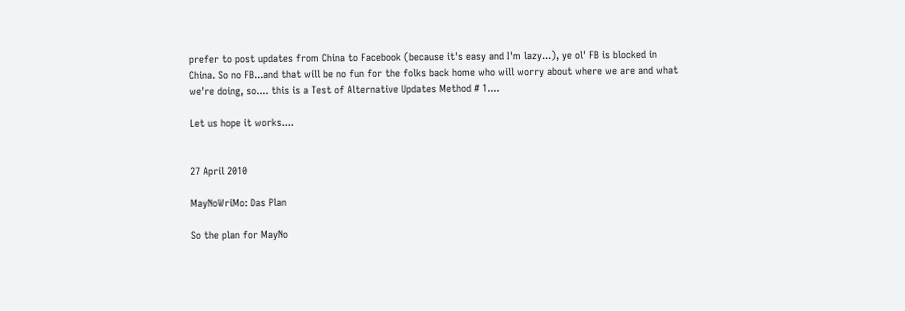prefer to post updates from China to Facebook (because it's easy and I'm lazy...), ye ol' FB is blocked in China. So no FB...and that will be no fun for the folks back home who will worry about where we are and what we're doing, so.... this is a Test of Alternative Updates Method # 1....

Let us hope it works....


27 April 2010

MayNoWriMo: Das Plan

So the plan for MayNo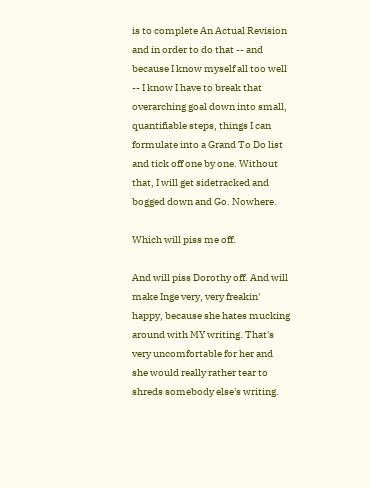is to complete An Actual Revision and in order to do that -- and because I know myself all too well -- I know I have to break that overarching goal down into small, quantifiable steps, things I can formulate into a Grand To Do list and tick off one by one. Without that, I will get sidetracked and bogged down and Go. Nowhere.

Which will piss me off.

And will piss Dorothy off. And will make Inge very, very freakin' happy, because she hates mucking around with MY writing. That's very uncomfortable for her and she would really rather tear to shreds somebody else's writing.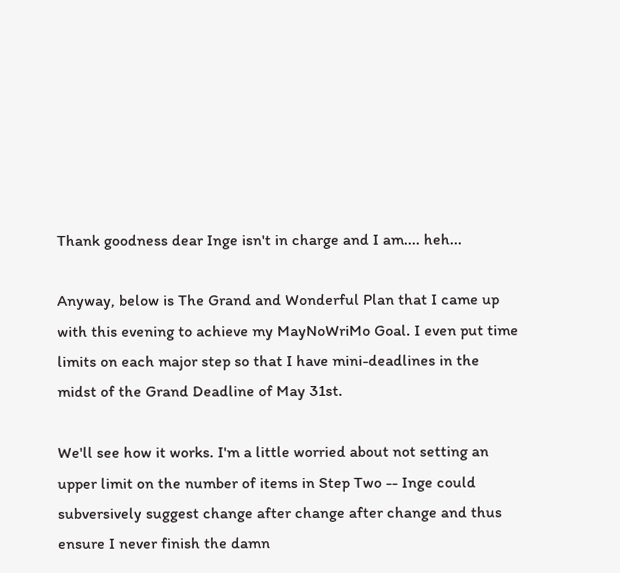Thank goodness dear Inge isn't in charge and I am.... heh...

Anyway, below is The Grand and Wonderful Plan that I came up with this evening to achieve my MayNoWriMo Goal. I even put time limits on each major step so that I have mini-deadlines in the midst of the Grand Deadline of May 31st.

We'll see how it works. I'm a little worried about not setting an upper limit on the number of items in Step Two -- Inge could subversively suggest change after change after change and thus ensure I never finish the damn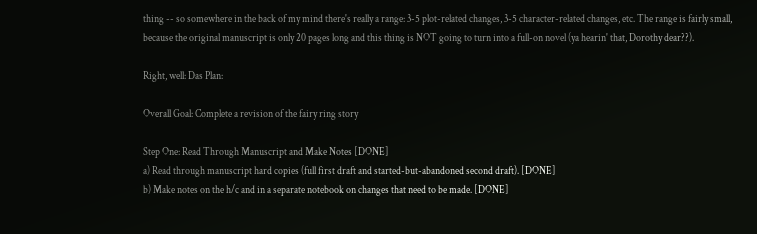thing -- so somewhere in the back of my mind there's really a range: 3-5 plot-related changes, 3-5 character-related changes, etc. The range is fairly small, because the original manuscript is only 20 pages long and this thing is NOT going to turn into a full-on novel (ya hearin' that, Dorothy dear??).

Right, well: Das Plan:

Overall Goal: Complete a revision of the fairy ring story

Step One: Read Through Manuscript and Make Notes [DONE]
a) Read through manuscript hard copies (full first draft and started-but-abandoned second draft). [DONE]
b) Make notes on the h/c and in a separate notebook on changes that need to be made. [DONE]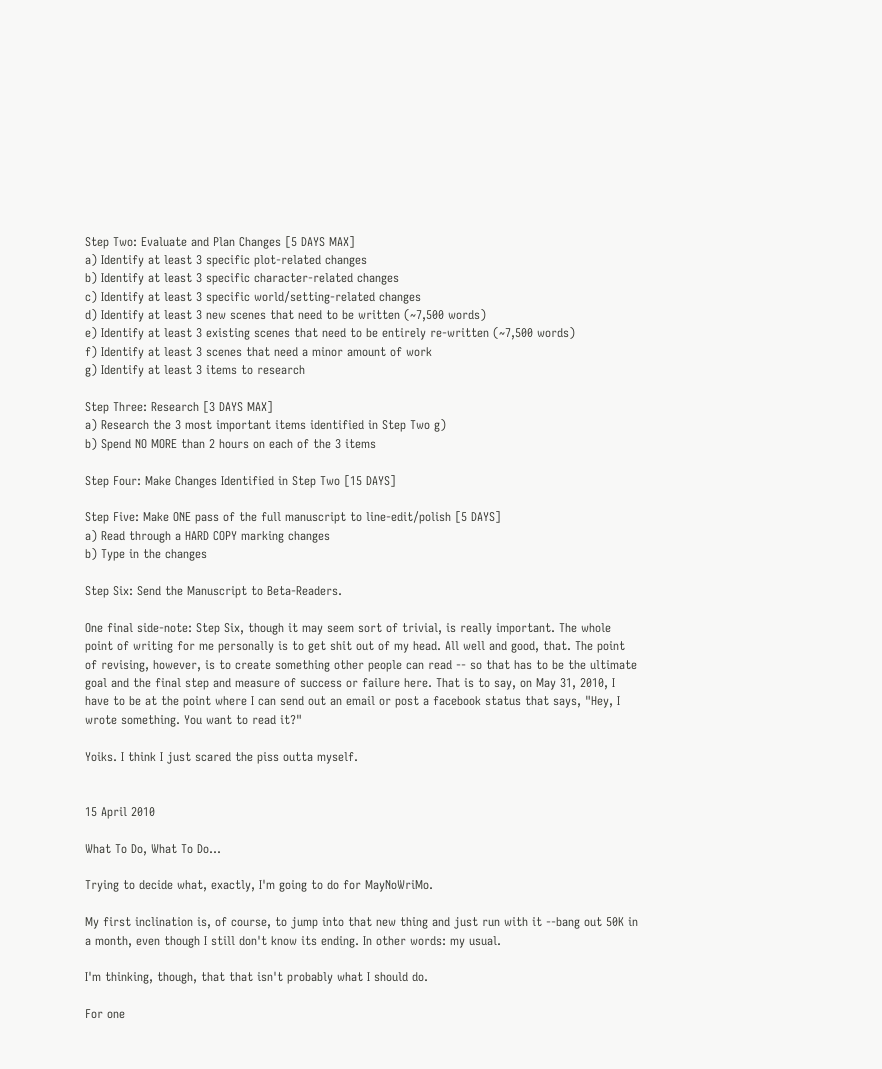Step Two: Evaluate and Plan Changes [5 DAYS MAX]
a) Identify at least 3 specific plot-related changes
b) Identify at least 3 specific character-related changes
c) Identify at least 3 specific world/setting-related changes
d) Identify at least 3 new scenes that need to be written (~7,500 words)
e) Identify at least 3 existing scenes that need to be entirely re-written (~7,500 words)
f) Identify at least 3 scenes that need a minor amount of work
g) Identify at least 3 items to research

Step Three: Research [3 DAYS MAX]
a) Research the 3 most important items identified in Step Two g)
b) Spend NO MORE than 2 hours on each of the 3 items

Step Four: Make Changes Identified in Step Two [15 DAYS]

Step Five: Make ONE pass of the full manuscript to line-edit/polish [5 DAYS]
a) Read through a HARD COPY marking changes
b) Type in the changes

Step Six: Send the Manuscript to Beta-Readers.

One final side-note: Step Six, though it may seem sort of trivial, is really important. The whole point of writing for me personally is to get shit out of my head. All well and good, that. The point of revising, however, is to create something other people can read -- so that has to be the ultimate goal and the final step and measure of success or failure here. That is to say, on May 31, 2010, I have to be at the point where I can send out an email or post a facebook status that says, "Hey, I wrote something. You want to read it?"

Yoiks. I think I just scared the piss outta myself.


15 April 2010

What To Do, What To Do...

Trying to decide what, exactly, I'm going to do for MayNoWriMo.

My first inclination is, of course, to jump into that new thing and just run with it --bang out 50K in a month, even though I still don't know its ending. In other words: my usual.

I'm thinking, though, that that isn't probably what I should do.

For one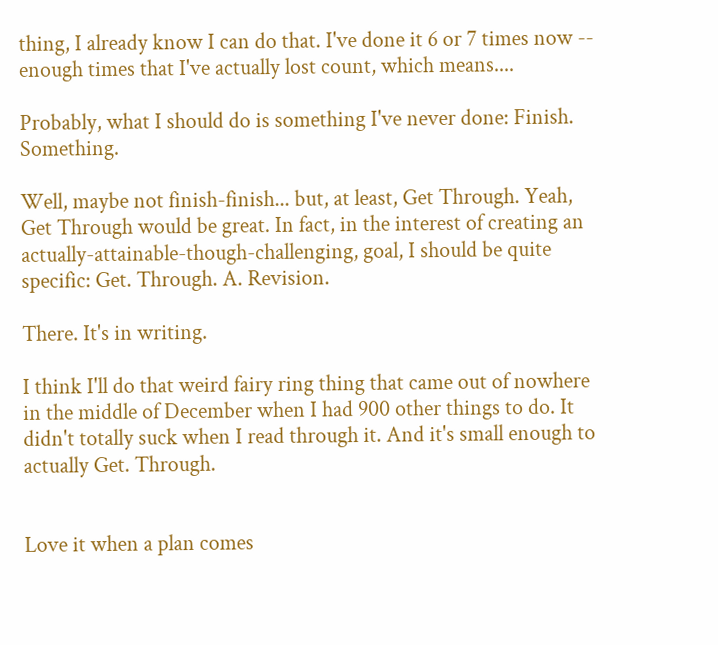thing, I already know I can do that. I've done it 6 or 7 times now -- enough times that I've actually lost count, which means....

Probably, what I should do is something I've never done: Finish. Something.

Well, maybe not finish-finish... but, at least, Get Through. Yeah, Get Through would be great. In fact, in the interest of creating an actually-attainable-though-challenging, goal, I should be quite specific: Get. Through. A. Revision.

There. It's in writing.

I think I'll do that weird fairy ring thing that came out of nowhere in the middle of December when I had 900 other things to do. It didn't totally suck when I read through it. And it's small enough to actually Get. Through.


Love it when a plan comes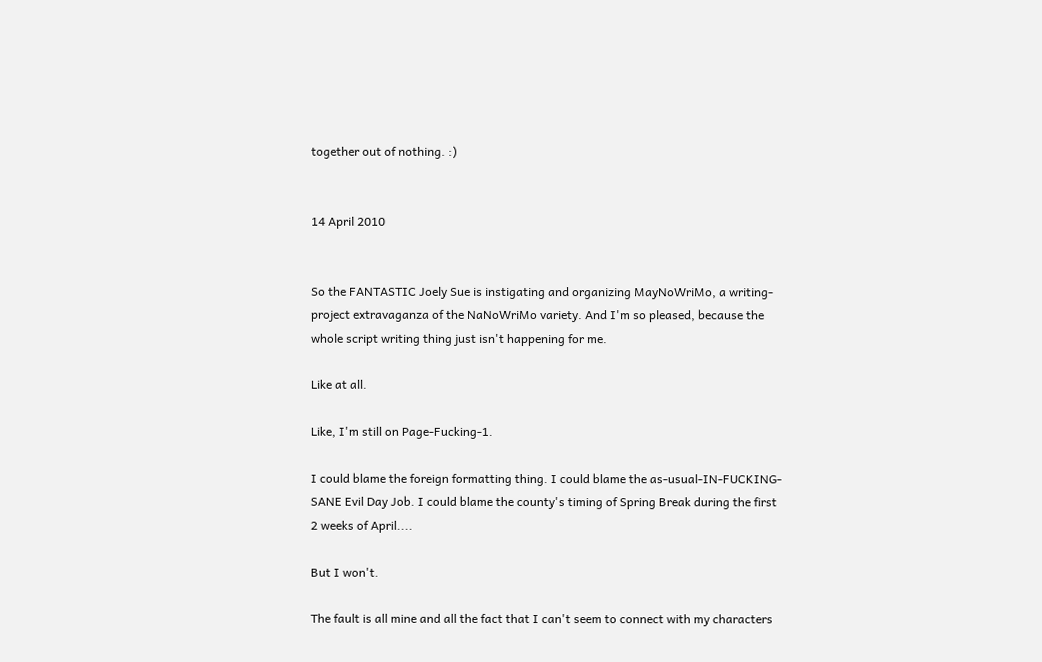together out of nothing. :)


14 April 2010


So the FANTASTIC Joely Sue is instigating and organizing MayNoWriMo, a writing-project extravaganza of the NaNoWriMo variety. And I'm so pleased, because the whole script writing thing just isn't happening for me.

Like at all.

Like, I'm still on Page-Fucking-1.

I could blame the foreign formatting thing. I could blame the as-usual-IN-FUCKING-SANE Evil Day Job. I could blame the county's timing of Spring Break during the first 2 weeks of April....

But I won't.

The fault is all mine and all the fact that I can't seem to connect with my characters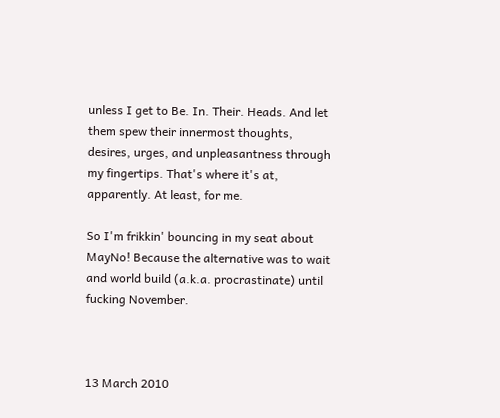unless I get to Be. In. Their. Heads. And let them spew their innermost thoughts, desires, urges, and unpleasantness through my fingertips. That's where it's at, apparently. At least, for me.

So I'm frikkin' bouncing in my seat about MayNo! Because the alternative was to wait and world build (a.k.a. procrastinate) until fucking November.



13 March 2010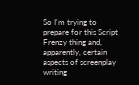So I'm trying to prepare for this Script Frenzy thing and, apparently, certain aspects of screenplay writing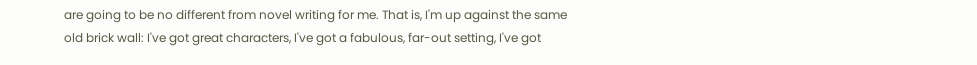are going to be no different from novel writing for me. That is, I'm up against the same old brick wall: I've got great characters, I've got a fabulous, far-out setting, I've got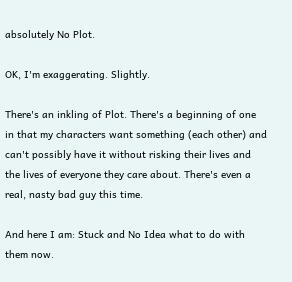absolutely No Plot.

OK, I'm exaggerating. Slightly.

There's an inkling of Plot. There's a beginning of one in that my characters want something (each other) and can't possibly have it without risking their lives and the lives of everyone they care about. There's even a real, nasty bad guy this time.

And here I am: Stuck and No Idea what to do with them now.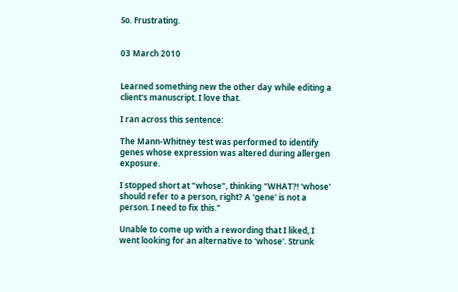So. Frustrating.


03 March 2010


Learned something new the other day while editing a client's manuscript. I love that.

I ran across this sentence:

The Mann-Whitney test was performed to identify genes whose expression was altered during allergen exposure.

I stopped short at "whose", thinking "WHAT?! 'whose' should refer to a person, right? A 'gene' is not a person. I need to fix this."

Unable to come up with a rewording that I liked, I went looking for an alternative to 'whose'. Strunk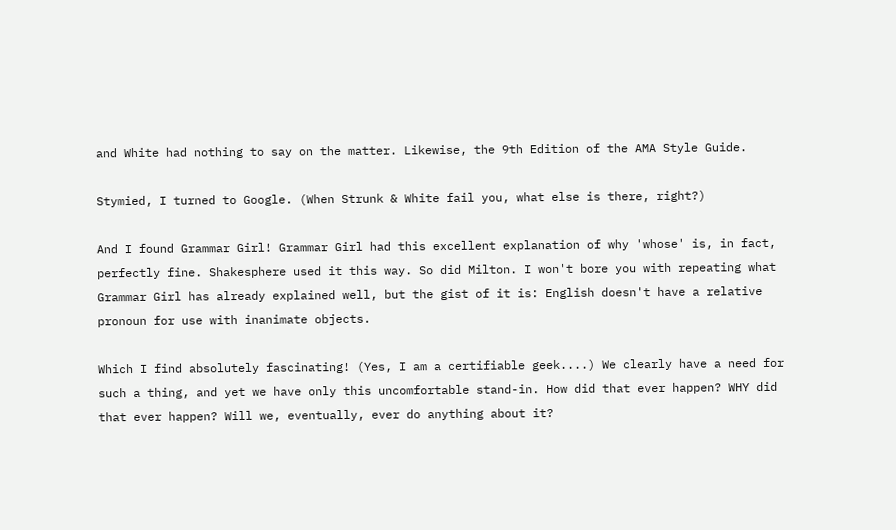and White had nothing to say on the matter. Likewise, the 9th Edition of the AMA Style Guide.

Stymied, I turned to Google. (When Strunk & White fail you, what else is there, right?)

And I found Grammar Girl! Grammar Girl had this excellent explanation of why 'whose' is, in fact, perfectly fine. Shakesphere used it this way. So did Milton. I won't bore you with repeating what Grammar Girl has already explained well, but the gist of it is: English doesn't have a relative pronoun for use with inanimate objects.

Which I find absolutely fascinating! (Yes, I am a certifiable geek....) We clearly have a need for such a thing, and yet we have only this uncomfortable stand-in. How did that ever happen? WHY did that ever happen? Will we, eventually, ever do anything about it?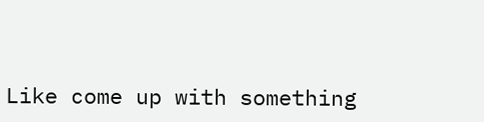Like come up with something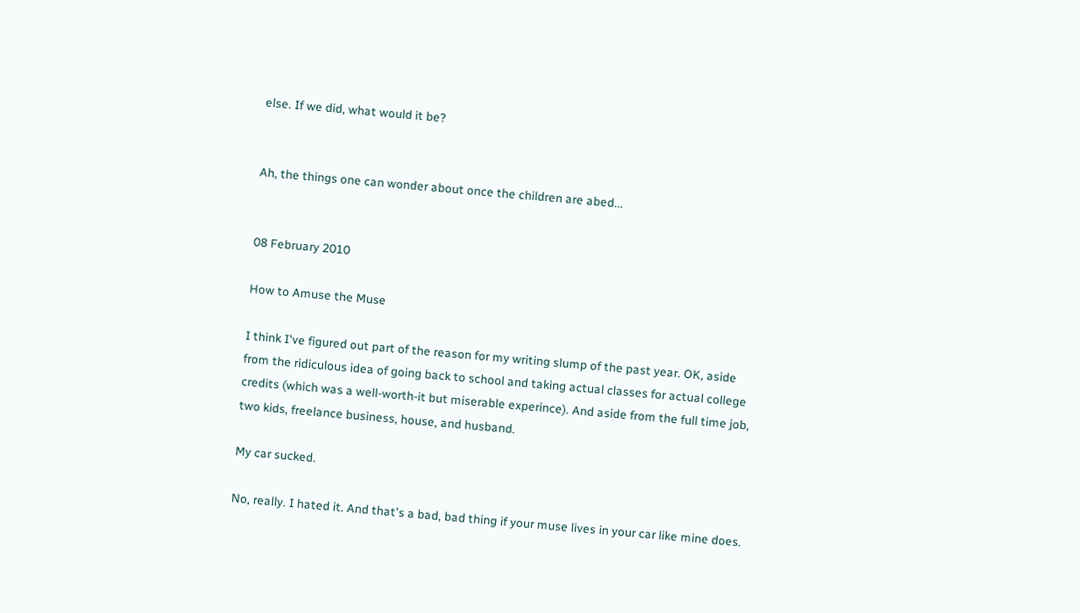else. If we did, what would it be?


Ah, the things one can wonder about once the children are abed...


08 February 2010

How to Amuse the Muse

I think I've figured out part of the reason for my writing slump of the past year. OK, aside from the ridiculous idea of going back to school and taking actual classes for actual college credits (which was a well-worth-it but miserable experince). And aside from the full time job, two kids, freelance business, house, and husband.

My car sucked.

No, really. I hated it. And that's a bad, bad thing if your muse lives in your car like mine does.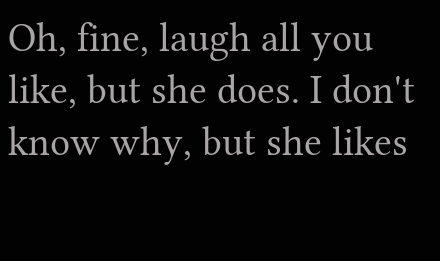Oh, fine, laugh all you like, but she does. I don't know why, but she likes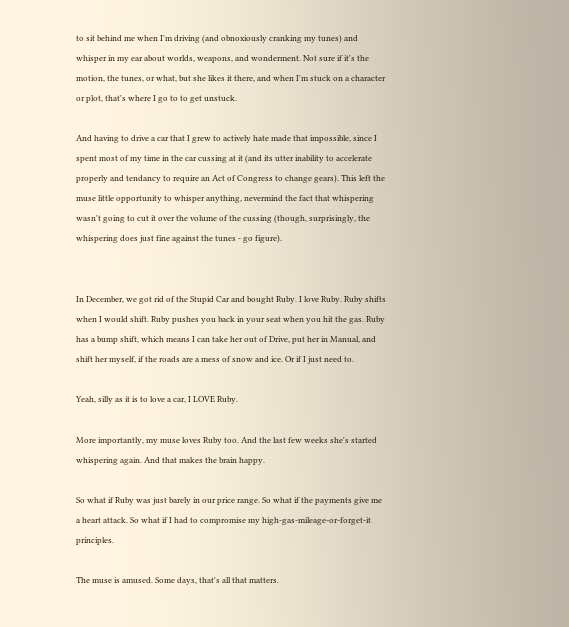to sit behind me when I'm driving (and obnoxiously cranking my tunes) and whisper in my ear about worlds, weapons, and wonderment. Not sure if it's the motion, the tunes, or what, but she likes it there, and when I'm stuck on a character or plot, that's where I go to to get unstuck.

And having to drive a car that I grew to actively hate made that impossible, since I spent most of my time in the car cussing at it (and its utter inability to accelerate properly and tendancy to require an Act of Congress to change gears). This left the muse little opportunity to whisper anything, nevermind the fact that whispering wasn't going to cut it over the volume of the cussing (though, surprisingly, the whispering does just fine against the tunes - go figure).


In December, we got rid of the Stupid Car and bought Ruby. I love Ruby. Ruby shifts when I would shift. Ruby pushes you back in your seat when you hit the gas. Ruby has a bump shift, which means I can take her out of Drive, put her in Manual, and shift her myself, if the roads are a mess of snow and ice. Or if I just need to.

Yeah, silly as it is to love a car, I LOVE Ruby.

More importantly, my muse loves Ruby too. And the last few weeks she's started whispering again. And that makes the brain happy.

So what if Ruby was just barely in our price range. So what if the payments give me a heart attack. So what if I had to compromise my high-gas-mileage-or-forget-it principles.

The muse is amused. Some days, that's all that matters.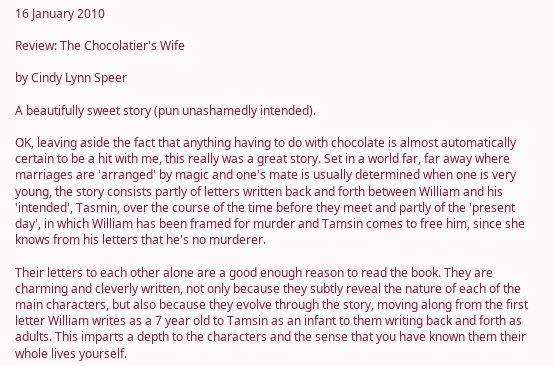16 January 2010

Review: The Chocolatier's Wife

by Cindy Lynn Speer

A beautifully sweet story (pun unashamedly intended).

OK, leaving aside the fact that anything having to do with chocolate is almost automatically certain to be a hit with me, this really was a great story. Set in a world far, far away where marriages are 'arranged' by magic and one's mate is usually determined when one is very young, the story consists partly of letters written back and forth between William and his 'intended', Tasmin, over the course of the time before they meet and partly of the 'present day', in which William has been framed for murder and Tamsin comes to free him, since she knows from his letters that he's no murderer.

Their letters to each other alone are a good enough reason to read the book. They are charming and cleverly written, not only because they subtly reveal the nature of each of the main characters, but also because they evolve through the story, moving along from the first letter William writes as a 7 year old to Tamsin as an infant to them writing back and forth as adults. This imparts a depth to the characters and the sense that you have known them their whole lives yourself.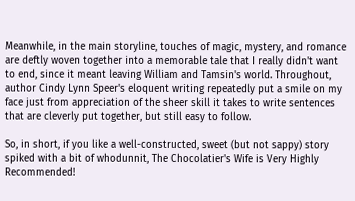Meanwhile, in the main storyline, touches of magic, mystery, and romance are deftly woven together into a memorable tale that I really didn't want to end, since it meant leaving William and Tamsin's world. Throughout, author Cindy Lynn Speer's eloquent writing repeatedly put a smile on my face just from appreciation of the sheer skill it takes to write sentences that are cleverly put together, but still easy to follow.

So, in short, if you like a well-constructed, sweet (but not sappy) story spiked with a bit of whodunnit, The Chocolatier's Wife is Very Highly Recommended!